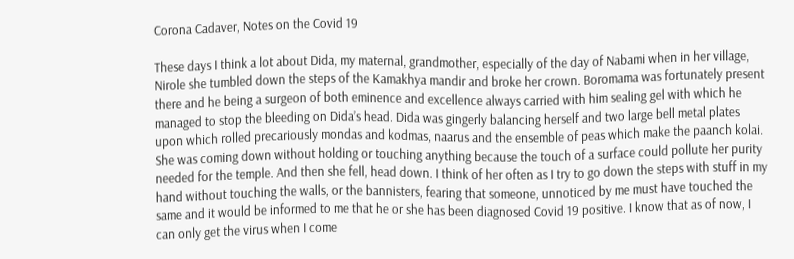Corona Cadaver, Notes on the Covid 19

These days I think a lot about Dida, my maternal, grandmother, especially of the day of Nabami when in her village, Nirole she tumbled down the steps of the Kamakhya mandir and broke her crown. Boromama was fortunately present there and he being a surgeon of both eminence and excellence always carried with him sealing gel with which he managed to stop the bleeding on Dida’s head. Dida was gingerly balancing herself and two large bell metal plates upon which rolled precariously mondas and kodmas, naarus and the ensemble of peas which make the paanch kolai. She was coming down without holding or touching anything because the touch of a surface could pollute her purity needed for the temple. And then she fell, head down. I think of her often as I try to go down the steps with stuff in my hand without touching the walls, or the bannisters, fearing that someone, unnoticed by me must have touched the same and it would be informed to me that he or she has been diagnosed Covid 19 positive. I know that as of now, I can only get the virus when I come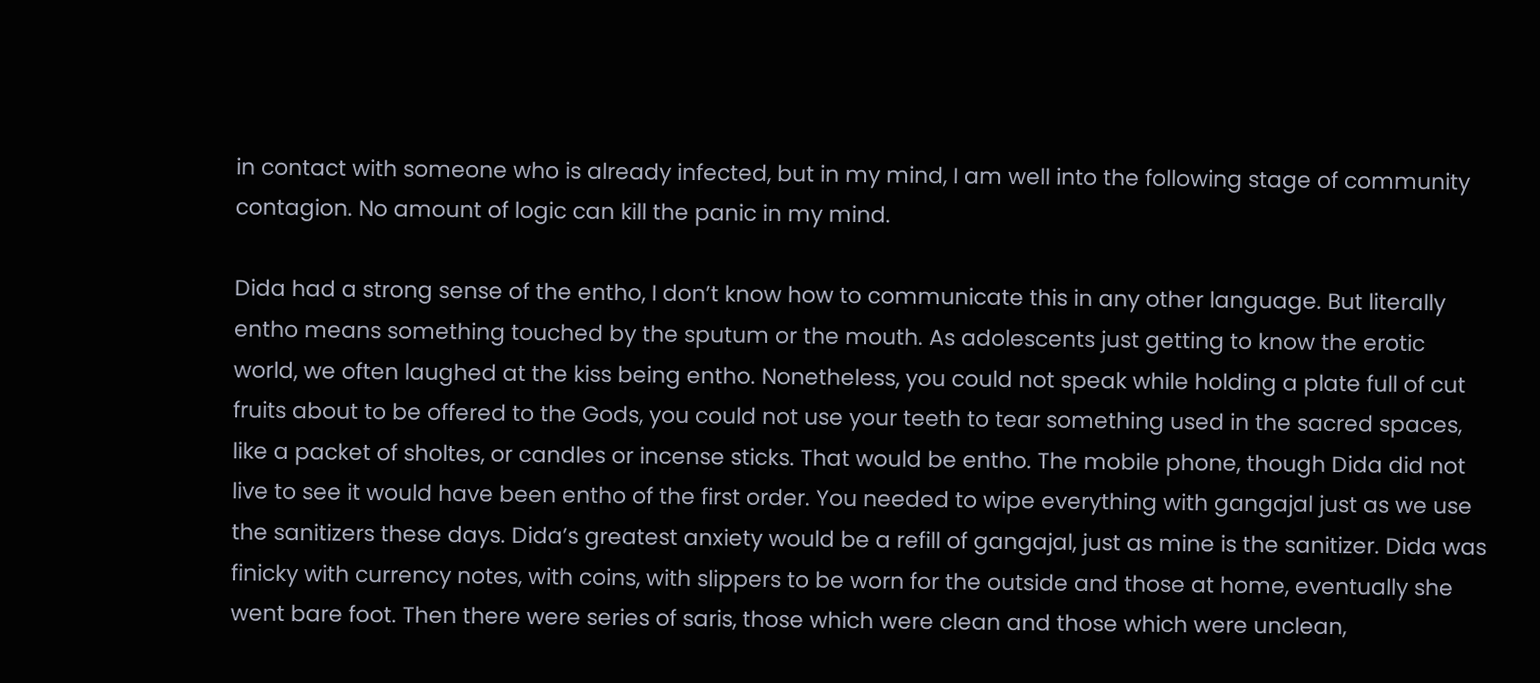in contact with someone who is already infected, but in my mind, I am well into the following stage of community contagion. No amount of logic can kill the panic in my mind.

Dida had a strong sense of the entho, I don’t know how to communicate this in any other language. But literally entho means something touched by the sputum or the mouth. As adolescents just getting to know the erotic world, we often laughed at the kiss being entho. Nonetheless, you could not speak while holding a plate full of cut fruits about to be offered to the Gods, you could not use your teeth to tear something used in the sacred spaces, like a packet of sholtes, or candles or incense sticks. That would be entho. The mobile phone, though Dida did not live to see it would have been entho of the first order. You needed to wipe everything with gangajal just as we use the sanitizers these days. Dida’s greatest anxiety would be a refill of gangajal, just as mine is the sanitizer. Dida was finicky with currency notes, with coins, with slippers to be worn for the outside and those at home, eventually she went bare foot. Then there were series of saris, those which were clean and those which were unclean,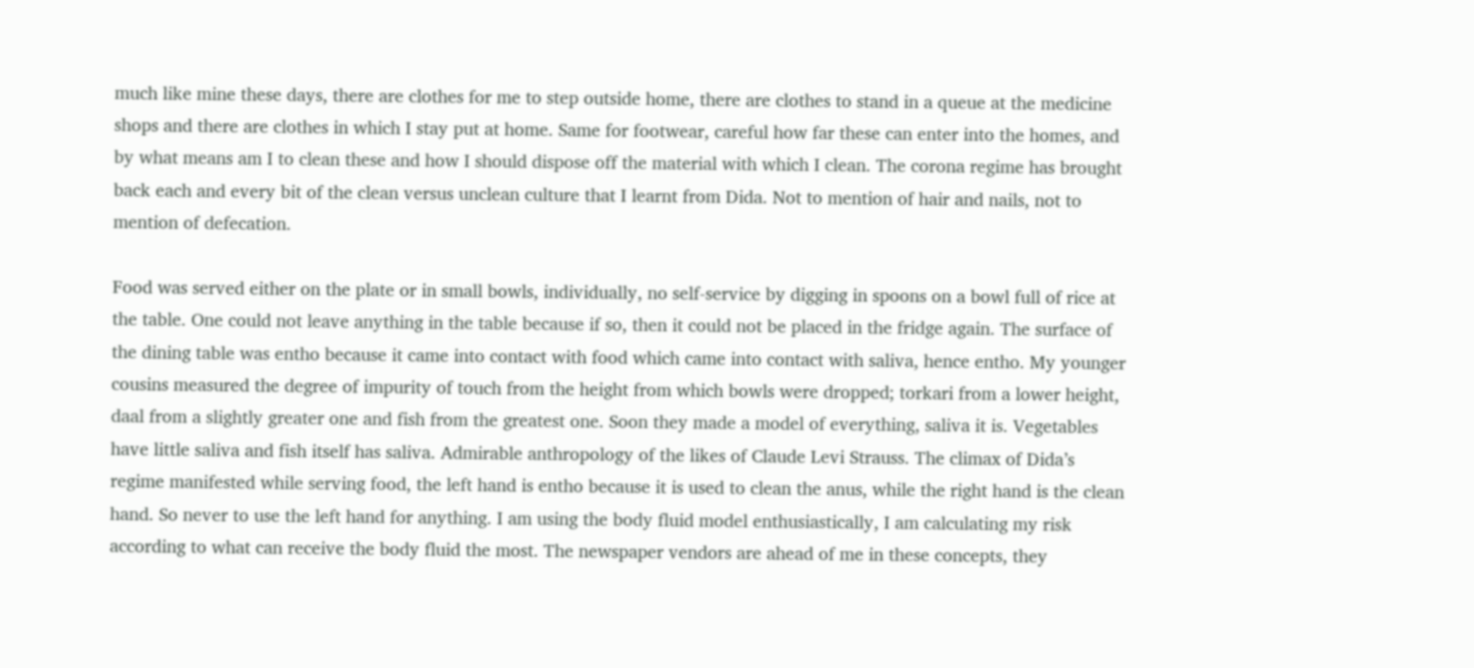much like mine these days, there are clothes for me to step outside home, there are clothes to stand in a queue at the medicine shops and there are clothes in which I stay put at home. Same for footwear, careful how far these can enter into the homes, and by what means am I to clean these and how I should dispose off the material with which I clean. The corona regime has brought back each and every bit of the clean versus unclean culture that I learnt from Dida. Not to mention of hair and nails, not to mention of defecation.

Food was served either on the plate or in small bowls, individually, no self-service by digging in spoons on a bowl full of rice at the table. One could not leave anything in the table because if so, then it could not be placed in the fridge again. The surface of the dining table was entho because it came into contact with food which came into contact with saliva, hence entho. My younger cousins measured the degree of impurity of touch from the height from which bowls were dropped; torkari from a lower height, daal from a slightly greater one and fish from the greatest one. Soon they made a model of everything, saliva it is. Vegetables have little saliva and fish itself has saliva. Admirable anthropology of the likes of Claude Levi Strauss. The climax of Dida’s regime manifested while serving food, the left hand is entho because it is used to clean the anus, while the right hand is the clean hand. So never to use the left hand for anything. I am using the body fluid model enthusiastically, I am calculating my risk according to what can receive the body fluid the most. The newspaper vendors are ahead of me in these concepts, they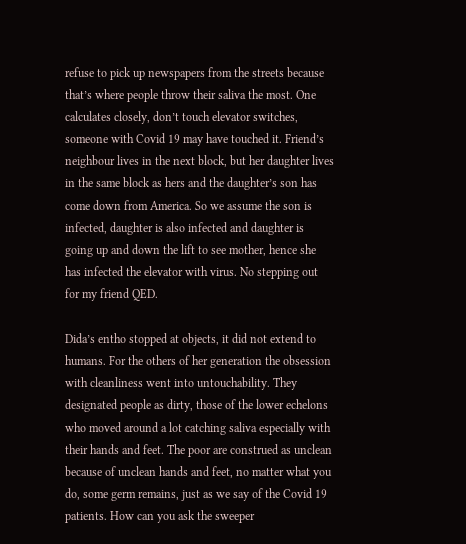refuse to pick up newspapers from the streets because that’s where people throw their saliva the most. One calculates closely, don’t touch elevator switches, someone with Covid 19 may have touched it. Friend’s neighbour lives in the next block, but her daughter lives in the same block as hers and the daughter’s son has come down from America. So we assume the son is infected, daughter is also infected and daughter is going up and down the lift to see mother, hence she has infected the elevator with virus. No stepping out for my friend QED.

Dida’s entho stopped at objects, it did not extend to humans. For the others of her generation the obsession with cleanliness went into untouchability. They designated people as dirty, those of the lower echelons who moved around a lot catching saliva especially with their hands and feet. The poor are construed as unclean because of unclean hands and feet, no matter what you do, some germ remains, just as we say of the Covid 19 patients. How can you ask the sweeper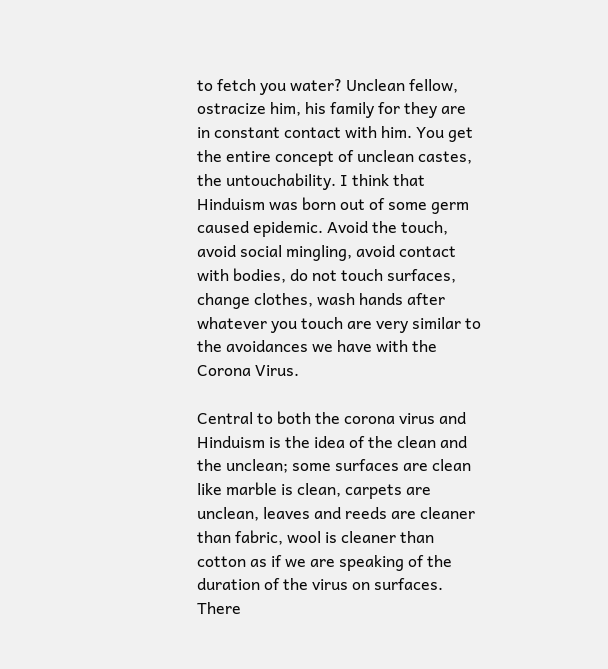to fetch you water? Unclean fellow, ostracize him, his family for they are in constant contact with him. You get the entire concept of unclean castes, the untouchability. I think that Hinduism was born out of some germ caused epidemic. Avoid the touch, avoid social mingling, avoid contact with bodies, do not touch surfaces, change clothes, wash hands after whatever you touch are very similar to the avoidances we have with the Corona Virus.

Central to both the corona virus and Hinduism is the idea of the clean and the unclean; some surfaces are clean like marble is clean, carpets are unclean, leaves and reeds are cleaner than fabric, wool is cleaner than cotton as if we are speaking of the duration of the virus on surfaces. There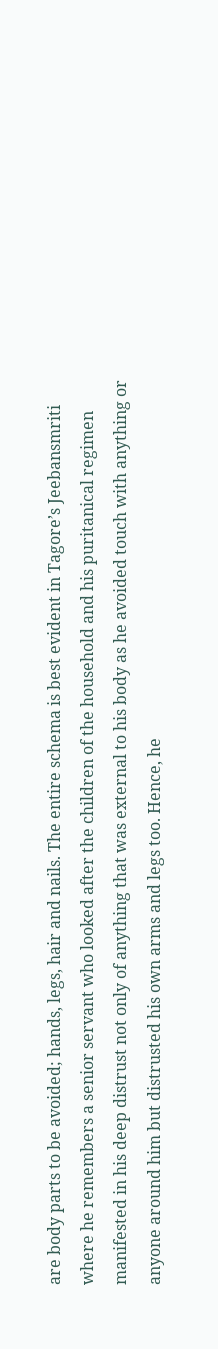are body parts to be avoided; hands, legs, hair and nails. The entire schema is best evident in Tagore’s Jeebansmriti where he remembers a senior servant who looked after the children of the household and his puritanical regimen manifested in his deep distrust not only of anything that was external to his body as he avoided touch with anything or anyone around him but distrusted his own arms and legs too. Hence, he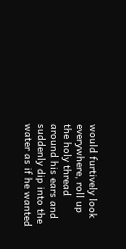would furtively look everywhere, roll up the holy thread around his ears and suddenly dip into the water as if he wanted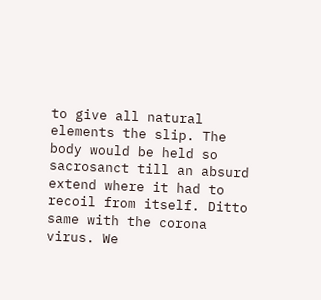to give all natural elements the slip. The body would be held so sacrosanct till an absurd extend where it had to recoil from itself. Ditto same with the corona virus. We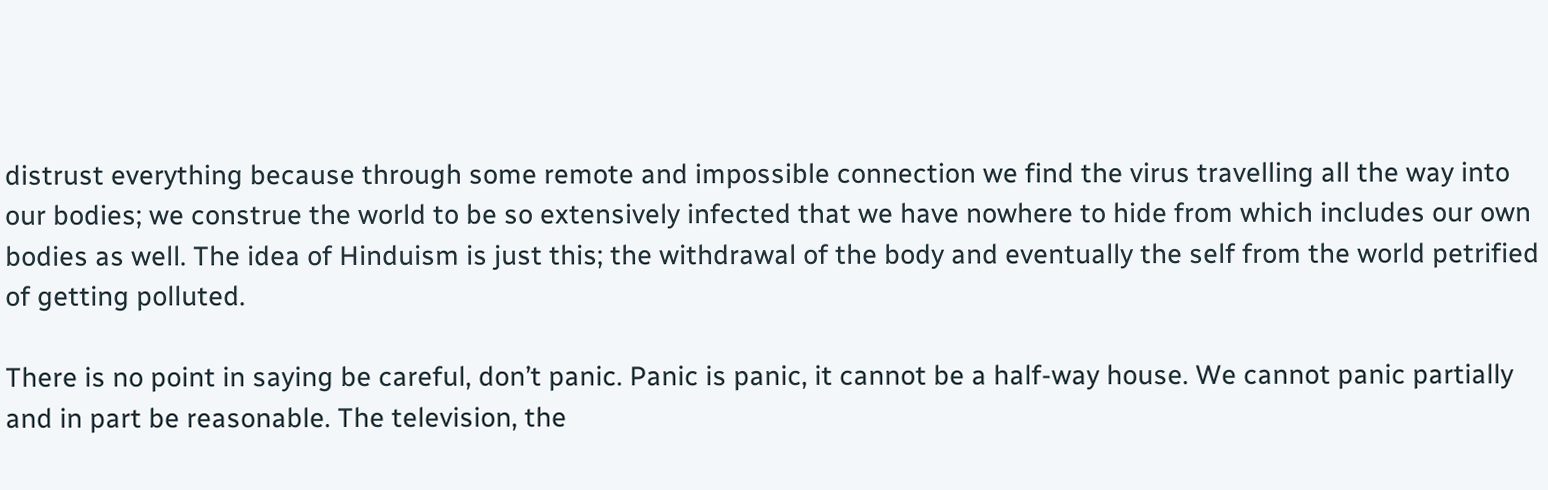distrust everything because through some remote and impossible connection we find the virus travelling all the way into our bodies; we construe the world to be so extensively infected that we have nowhere to hide from which includes our own bodies as well. The idea of Hinduism is just this; the withdrawal of the body and eventually the self from the world petrified of getting polluted.

There is no point in saying be careful, don’t panic. Panic is panic, it cannot be a half-way house. We cannot panic partially and in part be reasonable. The television, the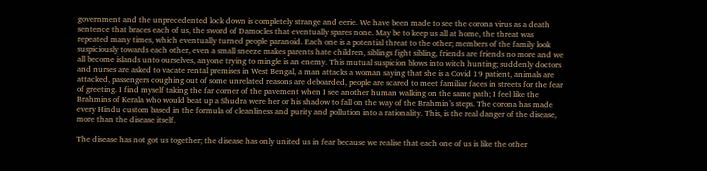government and the unprecedented lock down is completely strange and eerie. We have been made to see the corona virus as a death sentence that braces each of us, the sword of Damocles that eventually spares none. May be to keep us all at home, the threat was repeated many times, which eventually turned people paranoid. Each one is a potential threat to the other; members of the family look suspiciously towards each other, even a small sneeze makes parents hate children, siblings fight sibling, friends are friends no more and we all become islands unto ourselves, anyone trying to mingle is an enemy. This mutual suspicion blows into witch hunting; suddenly doctors and nurses are asked to vacate rental premises in West Bengal, a man attacks a woman saying that she is a Covid 19 patient, animals are attacked, passengers coughing out of some unrelated reasons are deboarded, people are scared to meet familiar faces in streets for the fear of greeting. I find myself taking the far corner of the pavement when I see another human walking on the same path; I feel like the Brahmins of Kerala who would beat up a Shudra were her or his shadow to fall on the way of the Brahmin’s steps. The corona has made every Hindu custom based in the formula of cleanliness and purity and pollution into a rationality. This, is the real danger of the disease, more than the disease itself.

The disease has not got us together; the disease has only united us in fear because we realise that each one of us is like the other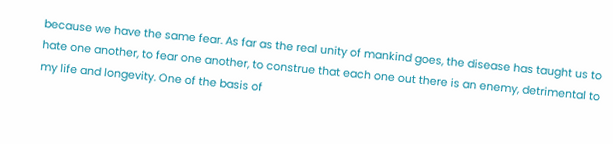because we have the same fear. As far as the real unity of mankind goes, the disease has taught us to hate one another, to fear one another, to construe that each one out there is an enemy, detrimental to my life and longevity. One of the basis of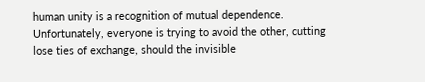human unity is a recognition of mutual dependence. Unfortunately, everyone is trying to avoid the other, cutting lose ties of exchange, should the invisible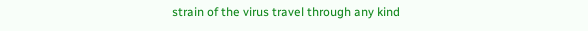strain of the virus travel through any kind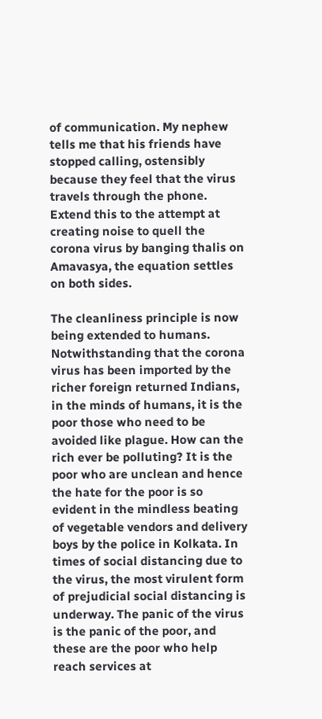of communication. My nephew tells me that his friends have stopped calling, ostensibly because they feel that the virus travels through the phone. Extend this to the attempt at creating noise to quell the corona virus by banging thalis on Amavasya, the equation settles on both sides.

The cleanliness principle is now being extended to humans. Notwithstanding that the corona virus has been imported by the richer foreign returned Indians, in the minds of humans, it is the poor those who need to be avoided like plague. How can the rich ever be polluting? It is the poor who are unclean and hence the hate for the poor is so evident in the mindless beating of vegetable vendors and delivery boys by the police in Kolkata. In times of social distancing due to the virus, the most virulent form of prejudicial social distancing is underway. The panic of the virus is the panic of the poor, and these are the poor who help reach services at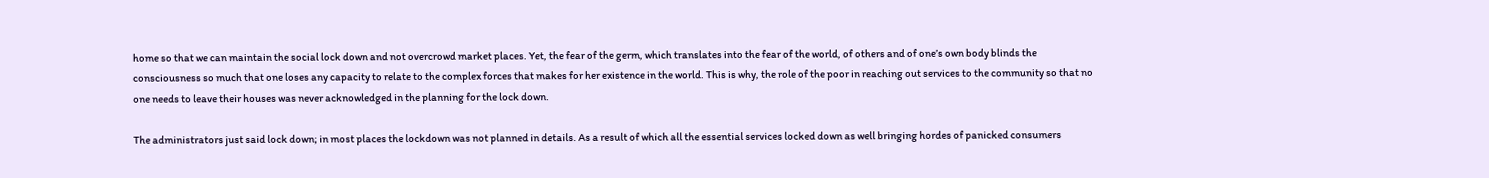home so that we can maintain the social lock down and not overcrowd market places. Yet, the fear of the germ, which translates into the fear of the world, of others and of one’s own body blinds the consciousness so much that one loses any capacity to relate to the complex forces that makes for her existence in the world. This is why, the role of the poor in reaching out services to the community so that no one needs to leave their houses was never acknowledged in the planning for the lock down.

The administrators just said lock down; in most places the lockdown was not planned in details. As a result of which all the essential services locked down as well bringing hordes of panicked consumers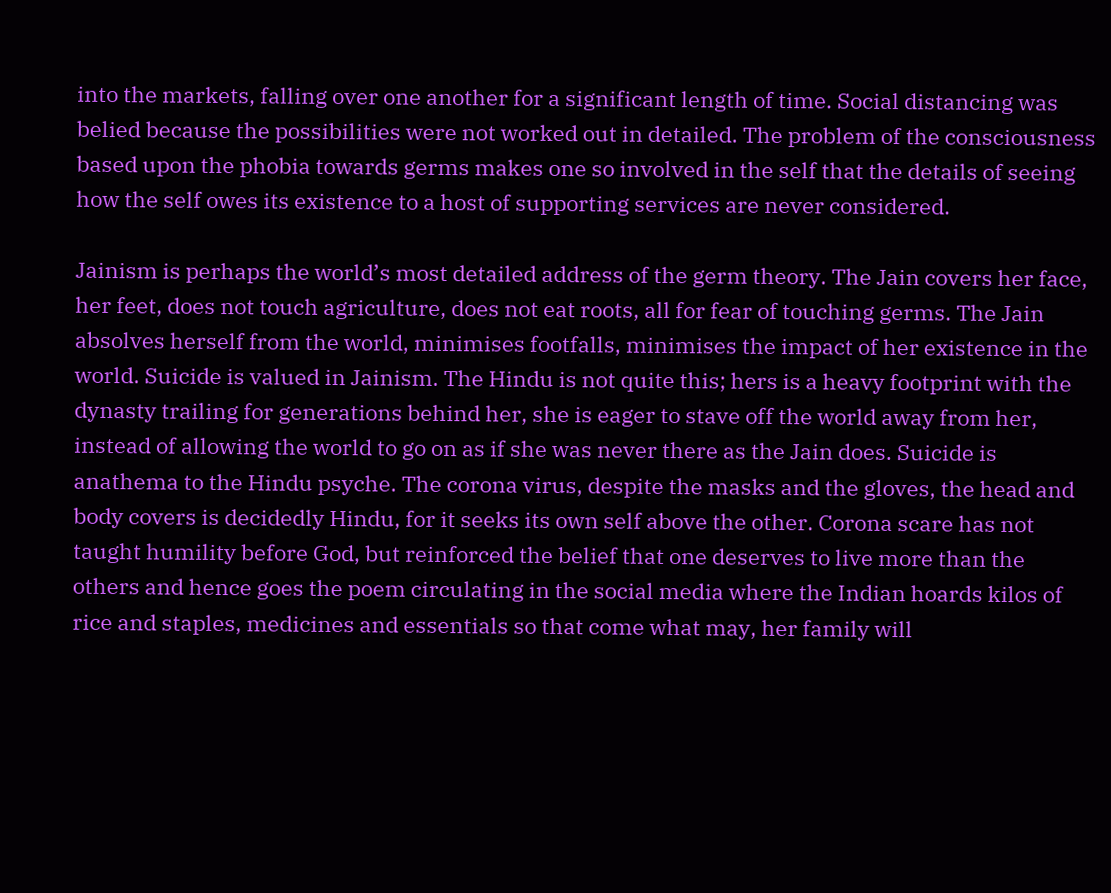into the markets, falling over one another for a significant length of time. Social distancing was belied because the possibilities were not worked out in detailed. The problem of the consciousness based upon the phobia towards germs makes one so involved in the self that the details of seeing how the self owes its existence to a host of supporting services are never considered.

Jainism is perhaps the world’s most detailed address of the germ theory. The Jain covers her face, her feet, does not touch agriculture, does not eat roots, all for fear of touching germs. The Jain absolves herself from the world, minimises footfalls, minimises the impact of her existence in the world. Suicide is valued in Jainism. The Hindu is not quite this; hers is a heavy footprint with the dynasty trailing for generations behind her, she is eager to stave off the world away from her, instead of allowing the world to go on as if she was never there as the Jain does. Suicide is anathema to the Hindu psyche. The corona virus, despite the masks and the gloves, the head and body covers is decidedly Hindu, for it seeks its own self above the other. Corona scare has not taught humility before God, but reinforced the belief that one deserves to live more than the others and hence goes the poem circulating in the social media where the Indian hoards kilos of rice and staples, medicines and essentials so that come what may, her family will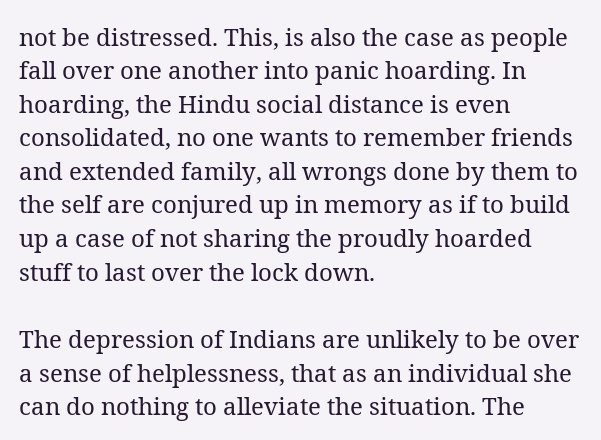not be distressed. This, is also the case as people fall over one another into panic hoarding. In hoarding, the Hindu social distance is even consolidated, no one wants to remember friends and extended family, all wrongs done by them to the self are conjured up in memory as if to build up a case of not sharing the proudly hoarded stuff to last over the lock down.

The depression of Indians are unlikely to be over a sense of helplessness, that as an individual she can do nothing to alleviate the situation. The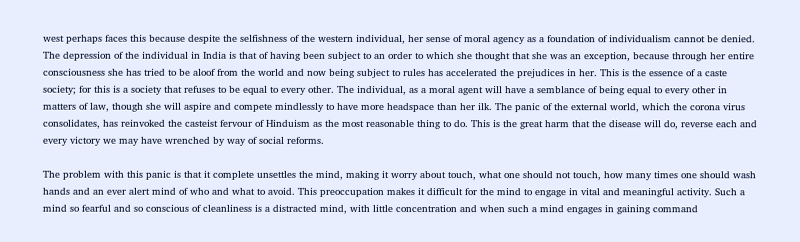west perhaps faces this because despite the selfishness of the western individual, her sense of moral agency as a foundation of individualism cannot be denied. The depression of the individual in India is that of having been subject to an order to which she thought that she was an exception, because through her entire consciousness she has tried to be aloof from the world and now being subject to rules has accelerated the prejudices in her. This is the essence of a caste society; for this is a society that refuses to be equal to every other. The individual, as a moral agent will have a semblance of being equal to every other in matters of law, though she will aspire and compete mindlessly to have more headspace than her ilk. The panic of the external world, which the corona virus consolidates, has reinvoked the casteist fervour of Hinduism as the most reasonable thing to do. This is the great harm that the disease will do, reverse each and every victory we may have wrenched by way of social reforms.

The problem with this panic is that it complete unsettles the mind, making it worry about touch, what one should not touch, how many times one should wash hands and an ever alert mind of who and what to avoid. This preoccupation makes it difficult for the mind to engage in vital and meaningful activity. Such a mind so fearful and so conscious of cleanliness is a distracted mind, with little concentration and when such a mind engages in gaining command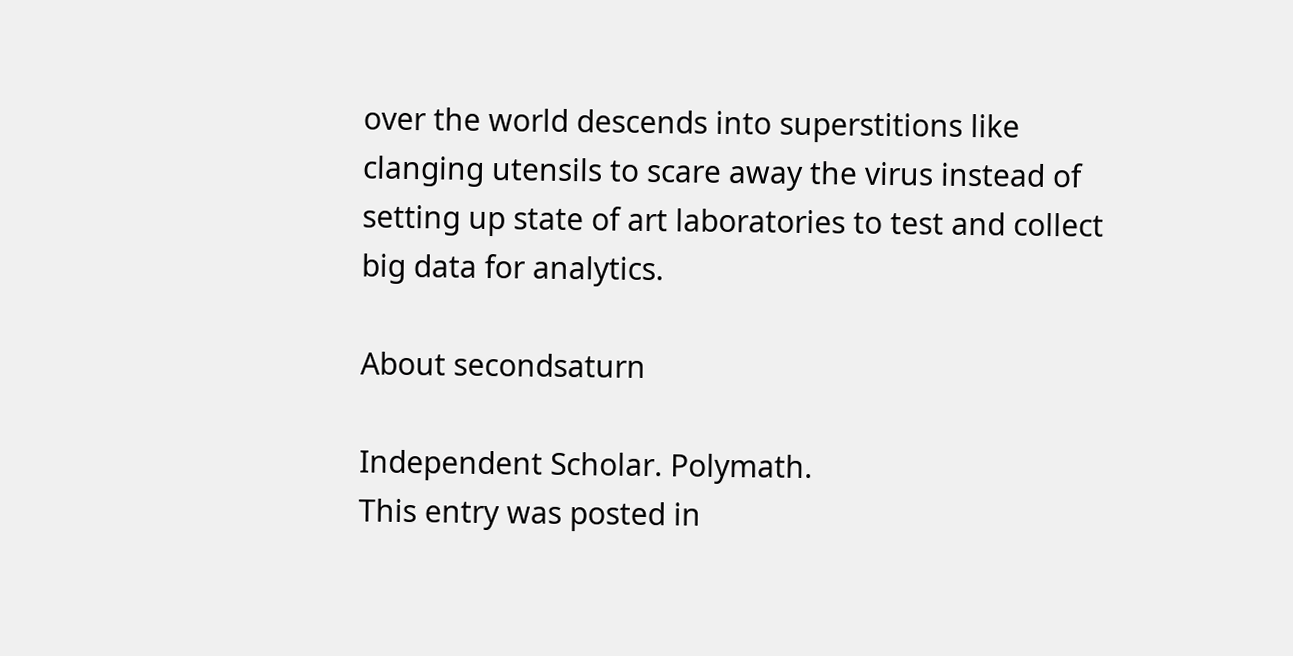over the world descends into superstitions like clanging utensils to scare away the virus instead of setting up state of art laboratories to test and collect big data for analytics.

About secondsaturn

Independent Scholar. Polymath.
This entry was posted in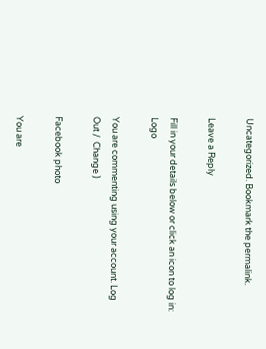Uncategorized. Bookmark the permalink.

Leave a Reply

Fill in your details below or click an icon to log in: Logo

You are commenting using your account. Log Out /  Change )

Facebook photo

You are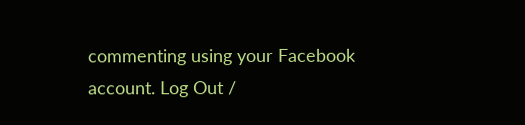commenting using your Facebook account. Log Out /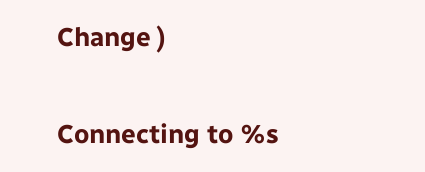Change )

Connecting to %s